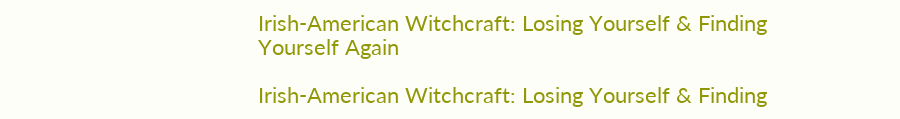Irish-American Witchcraft: Losing Yourself & Finding Yourself Again

Irish-American Witchcraft: Losing Yourself & Finding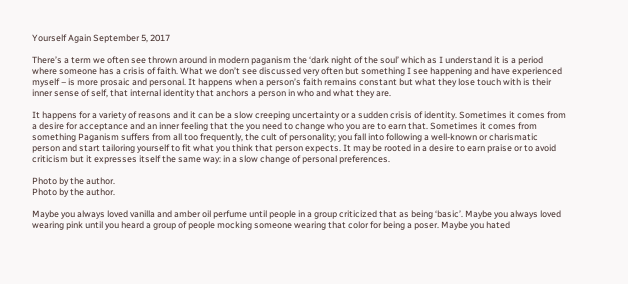Yourself Again September 5, 2017

There’s a term we often see thrown around in modern paganism the ‘dark night of the soul’ which as I understand it is a period where someone has a crisis of faith. What we don’t see discussed very often but something I see happening and have experienced myself – is more prosaic and personal. It happens when a person’s faith remains constant but what they lose touch with is their inner sense of self, that internal identity that anchors a person in who and what they are.

It happens for a variety of reasons and it can be a slow creeping uncertainty or a sudden crisis of identity. Sometimes it comes from a desire for acceptance and an inner feeling that the you need to change who you are to earn that. Sometimes it comes from something Paganism suffers from all too frequently, the cult of personality; you fall into following a well-known or charismatic person and start tailoring yourself to fit what you think that person expects. It may be rooted in a desire to earn praise or to avoid criticism but it expresses itself the same way: in a slow change of personal preferences.

Photo by the author.
Photo by the author.

Maybe you always loved vanilla and amber oil perfume until people in a group criticized that as being ‘basic’. Maybe you always loved wearing pink until you heard a group of people mocking someone wearing that color for being a poser. Maybe you hated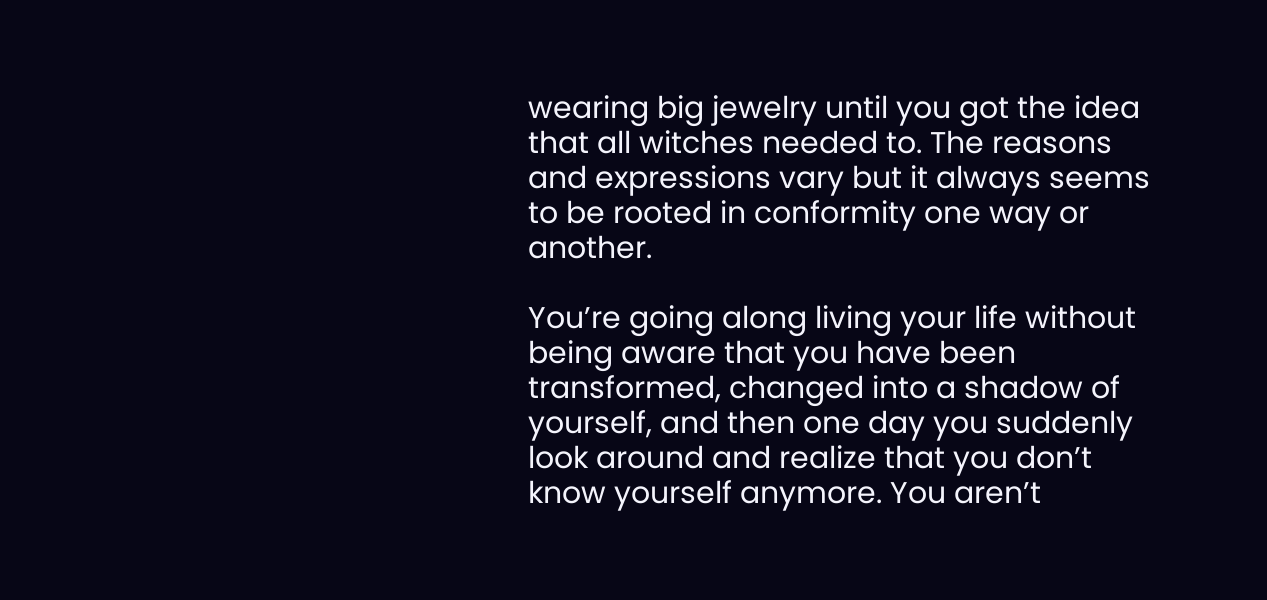wearing big jewelry until you got the idea that all witches needed to. The reasons and expressions vary but it always seems to be rooted in conformity one way or another.

You’re going along living your life without being aware that you have been transformed, changed into a shadow of yourself, and then one day you suddenly look around and realize that you don’t know yourself anymore. You aren’t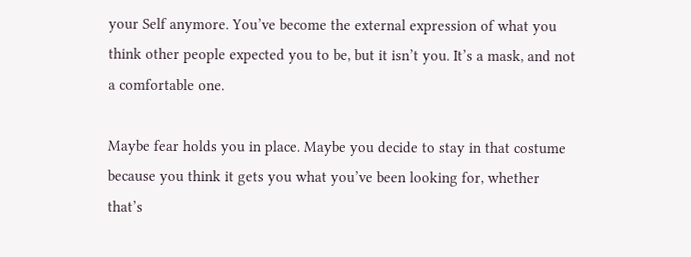your Self anymore. You’ve become the external expression of what you think other people expected you to be, but it isn’t you. It’s a mask, and not a comfortable one.

Maybe fear holds you in place. Maybe you decide to stay in that costume because you think it gets you what you’ve been looking for, whether that’s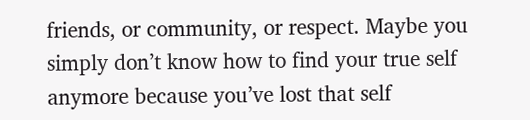friends, or community, or respect. Maybe you simply don’t know how to find your true self anymore because you’ve lost that self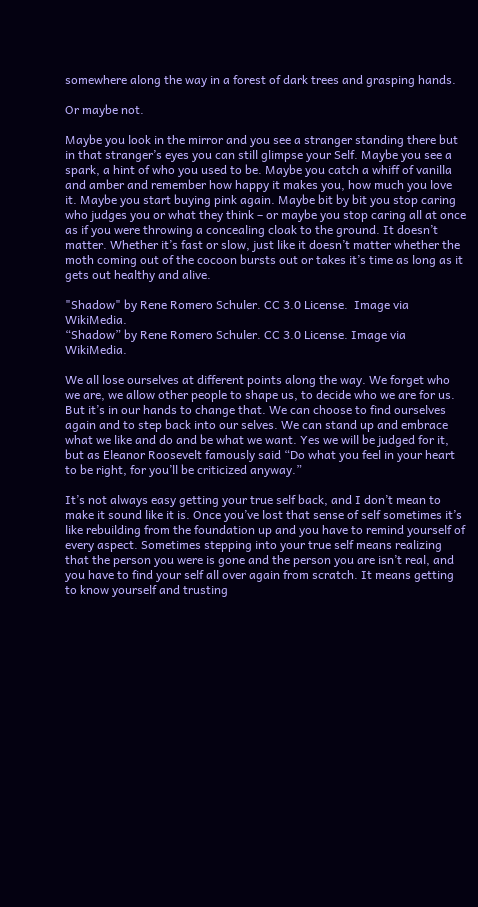somewhere along the way in a forest of dark trees and grasping hands.

Or maybe not.

Maybe you look in the mirror and you see a stranger standing there but in that stranger’s eyes you can still glimpse your Self. Maybe you see a spark, a hint of who you used to be. Maybe you catch a whiff of vanilla and amber and remember how happy it makes you, how much you love it. Maybe you start buying pink again. Maybe bit by bit you stop caring who judges you or what they think – or maybe you stop caring all at once as if you were throwing a concealing cloak to the ground. It doesn’t matter. Whether it’s fast or slow, just like it doesn’t matter whether the moth coming out of the cocoon bursts out or takes it’s time as long as it gets out healthy and alive.

"Shadow" by Rene Romero Schuler. CC 3.0 License.  Image via WikiMedia.
“Shadow” by Rene Romero Schuler. CC 3.0 License. Image via WikiMedia.

We all lose ourselves at different points along the way. We forget who we are, we allow other people to shape us, to decide who we are for us. But it’s in our hands to change that. We can choose to find ourselves again and to step back into our selves. We can stand up and embrace what we like and do and be what we want. Yes we will be judged for it, but as Eleanor Roosevelt famously said “Do what you feel in your heart to be right, for you’ll be criticized anyway.”

It’s not always easy getting your true self back, and I don’t mean to make it sound like it is. Once you’ve lost that sense of self sometimes it’s like rebuilding from the foundation up and you have to remind yourself of every aspect. Sometimes stepping into your true self means realizing that the person you were is gone and the person you are isn’t real, and you have to find your self all over again from scratch. It means getting to know yourself and trusting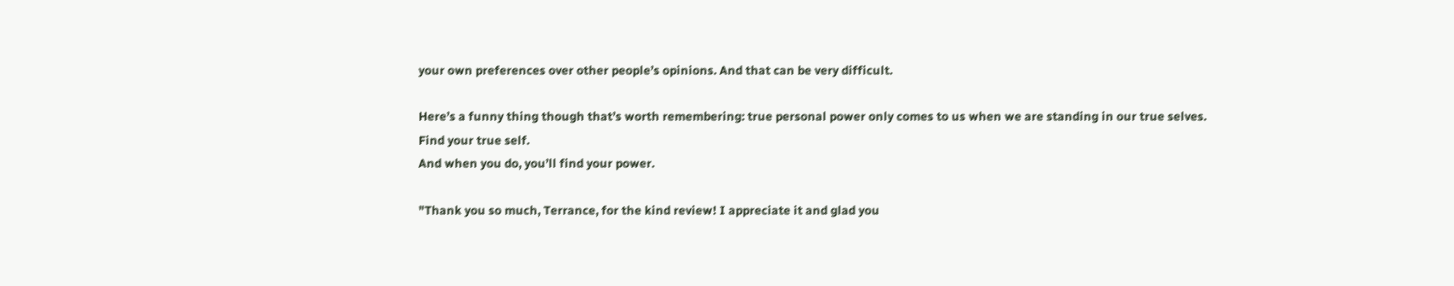your own preferences over other people’s opinions. And that can be very difficult.

Here’s a funny thing though that’s worth remembering: true personal power only comes to us when we are standing in our true selves.
Find your true self.
And when you do, you’ll find your power.

"Thank you so much, Terrance, for the kind review! I appreciate it and glad you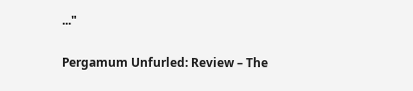..."

Pergamum Unfurled: Review – The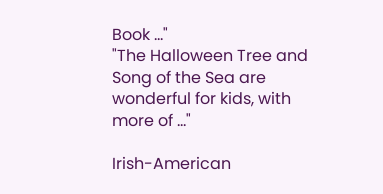Book ..."
"The Halloween Tree and Song of the Sea are wonderful for kids, with more of ..."

Irish-American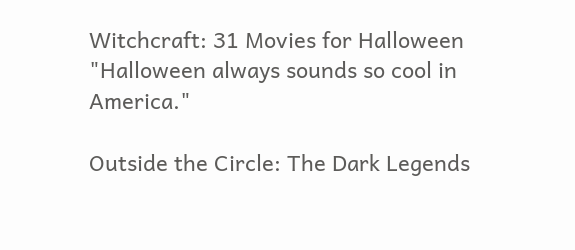Witchcraft: 31 Movies for Halloween
"Halloween always sounds so cool in America."

Outside the Circle: The Dark Legends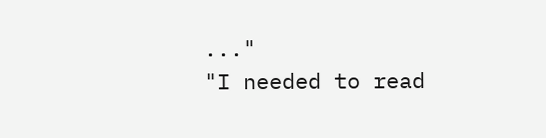..."
"I needed to read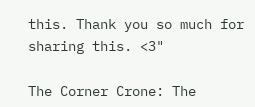this. Thank you so much for sharing this. <3"

The Corner Crone: The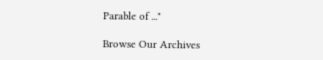Parable of ..."

Browse Our Archives